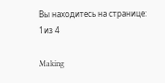Вы находитесь на странице: 1из 4

Making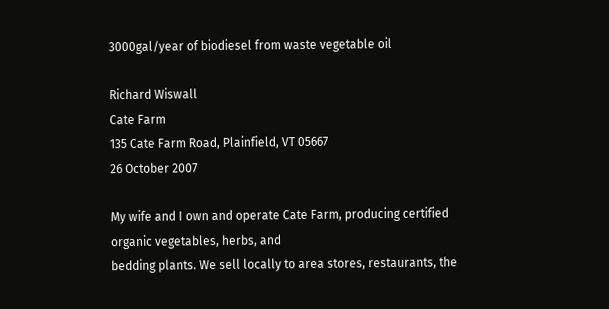3000gal/year of biodiesel from waste vegetable oil

Richard Wiswall
Cate Farm
135 Cate Farm Road, Plainfield, VT 05667
26 October 2007

My wife and I own and operate Cate Farm, producing certified organic vegetables, herbs, and
bedding plants. We sell locally to area stores, restaurants, the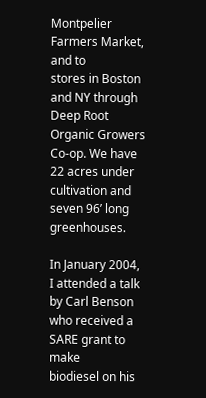Montpelier Farmers Market, and to
stores in Boston and NY through Deep Root Organic Growers Co-op. We have 22 acres under
cultivation and seven 96’ long greenhouses.

In January 2004, I attended a talk by Carl Benson who received a SARE grant to make
biodiesel on his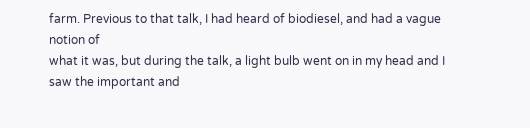farm. Previous to that talk, I had heard of biodiesel, and had a vague notion of
what it was, but during the talk, a light bulb went on in my head and I saw the important and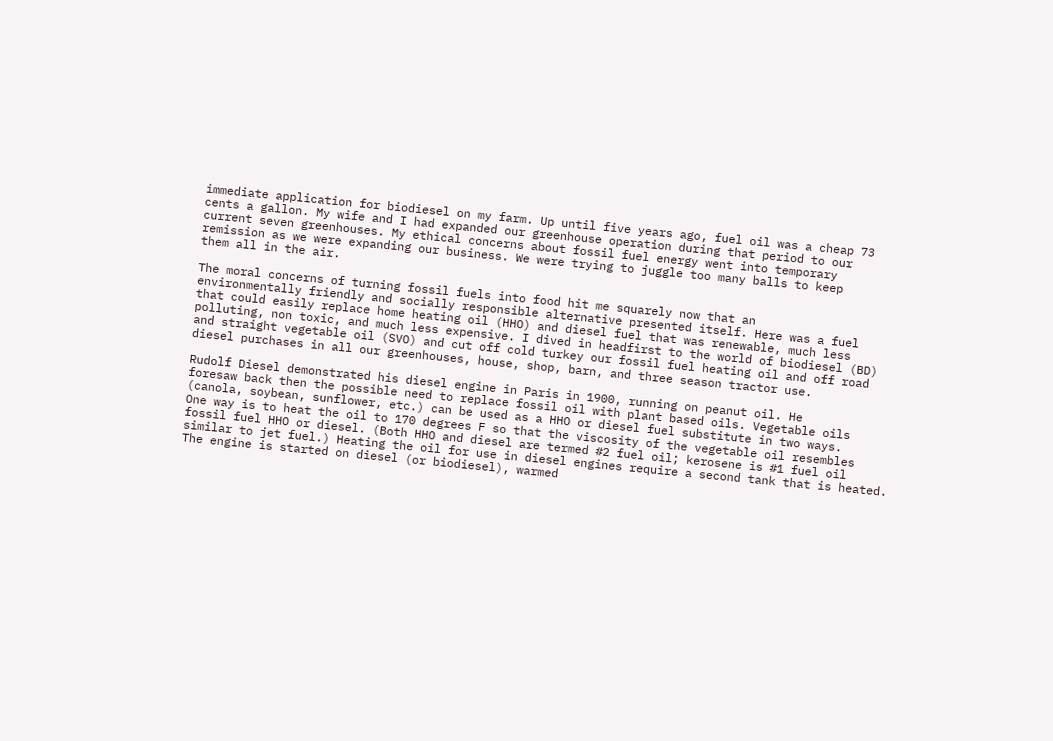immediate application for biodiesel on my farm. Up until five years ago, fuel oil was a cheap 73
cents a gallon. My wife and I had expanded our greenhouse operation during that period to our
current seven greenhouses. My ethical concerns about fossil fuel energy went into temporary
remission as we were expanding our business. We were trying to juggle too many balls to keep
them all in the air.

The moral concerns of turning fossil fuels into food hit me squarely now that an
environmentally friendly and socially responsible alternative presented itself. Here was a fuel
that could easily replace home heating oil (HHO) and diesel fuel that was renewable, much less
polluting, non toxic, and much less expensive. I dived in headfirst to the world of biodiesel (BD)
and straight vegetable oil (SVO) and cut off cold turkey our fossil fuel heating oil and off road
diesel purchases in all our greenhouses, house, shop, barn, and three season tractor use.

Rudolf Diesel demonstrated his diesel engine in Paris in 1900, running on peanut oil. He
foresaw back then the possible need to replace fossil oil with plant based oils. Vegetable oils
(canola, soybean, sunflower, etc.) can be used as a HHO or diesel fuel substitute in two ways.
One way is to heat the oil to 170 degrees F so that the viscosity of the vegetable oil resembles
fossil fuel HHO or diesel. (Both HHO and diesel are termed #2 fuel oil; kerosene is #1 fuel oil
similar to jet fuel.) Heating the oil for use in diesel engines require a second tank that is heated.
The engine is started on diesel (or biodiesel), warmed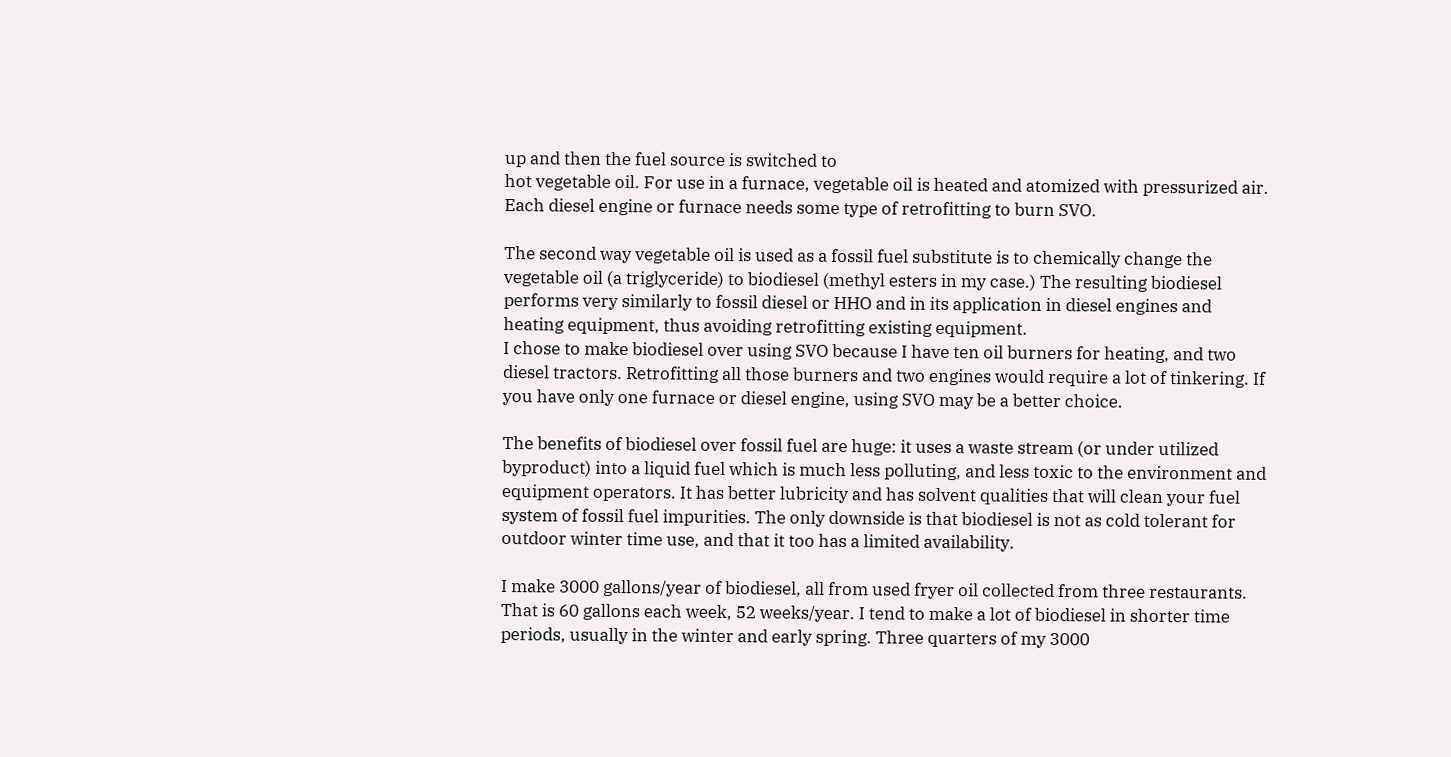up and then the fuel source is switched to
hot vegetable oil. For use in a furnace, vegetable oil is heated and atomized with pressurized air.
Each diesel engine or furnace needs some type of retrofitting to burn SVO.

The second way vegetable oil is used as a fossil fuel substitute is to chemically change the
vegetable oil (a triglyceride) to biodiesel (methyl esters in my case.) The resulting biodiesel
performs very similarly to fossil diesel or HHO and in its application in diesel engines and
heating equipment, thus avoiding retrofitting existing equipment.
I chose to make biodiesel over using SVO because I have ten oil burners for heating, and two
diesel tractors. Retrofitting all those burners and two engines would require a lot of tinkering. If
you have only one furnace or diesel engine, using SVO may be a better choice.

The benefits of biodiesel over fossil fuel are huge: it uses a waste stream (or under utilized
byproduct) into a liquid fuel which is much less polluting, and less toxic to the environment and
equipment operators. It has better lubricity and has solvent qualities that will clean your fuel
system of fossil fuel impurities. The only downside is that biodiesel is not as cold tolerant for
outdoor winter time use, and that it too has a limited availability.

I make 3000 gallons/year of biodiesel, all from used fryer oil collected from three restaurants.
That is 60 gallons each week, 52 weeks/year. I tend to make a lot of biodiesel in shorter time
periods, usually in the winter and early spring. Three quarters of my 3000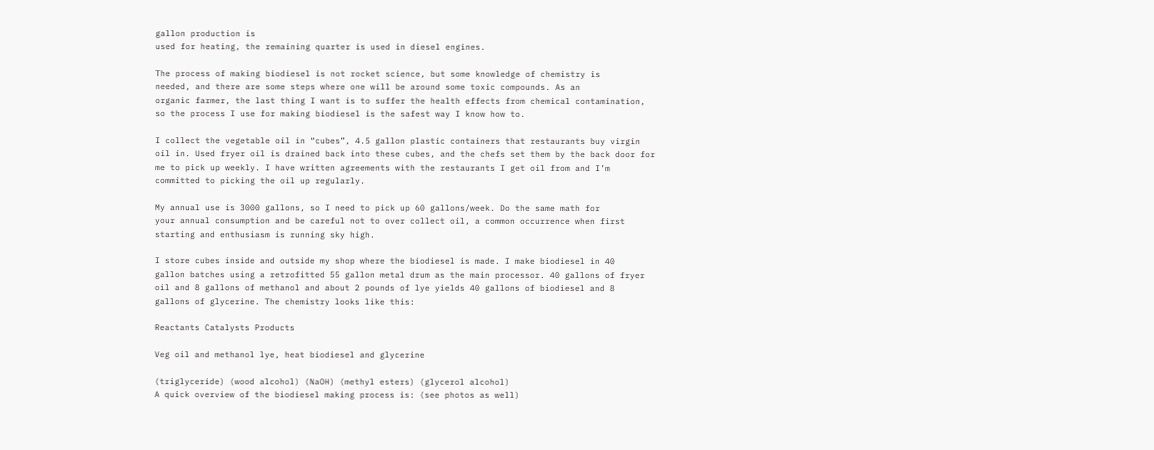gallon production is
used for heating, the remaining quarter is used in diesel engines.

The process of making biodiesel is not rocket science, but some knowledge of chemistry is
needed, and there are some steps where one will be around some toxic compounds. As an
organic farmer, the last thing I want is to suffer the health effects from chemical contamination,
so the process I use for making biodiesel is the safest way I know how to.

I collect the vegetable oil in “cubes”, 4.5 gallon plastic containers that restaurants buy virgin
oil in. Used fryer oil is drained back into these cubes, and the chefs set them by the back door for
me to pick up weekly. I have written agreements with the restaurants I get oil from and I’m
committed to picking the oil up regularly.

My annual use is 3000 gallons, so I need to pick up 60 gallons/week. Do the same math for
your annual consumption and be careful not to over collect oil, a common occurrence when first
starting and enthusiasm is running sky high.

I store cubes inside and outside my shop where the biodiesel is made. I make biodiesel in 40
gallon batches using a retrofitted 55 gallon metal drum as the main processor. 40 gallons of fryer
oil and 8 gallons of methanol and about 2 pounds of lye yields 40 gallons of biodiesel and 8
gallons of glycerine. The chemistry looks like this:

Reactants Catalysts Products

Veg oil and methanol lye, heat biodiesel and glycerine

(triglyceride) (wood alcohol) (NaOH) (methyl esters) (glycerol alcohol)
A quick overview of the biodiesel making process is: (see photos as well)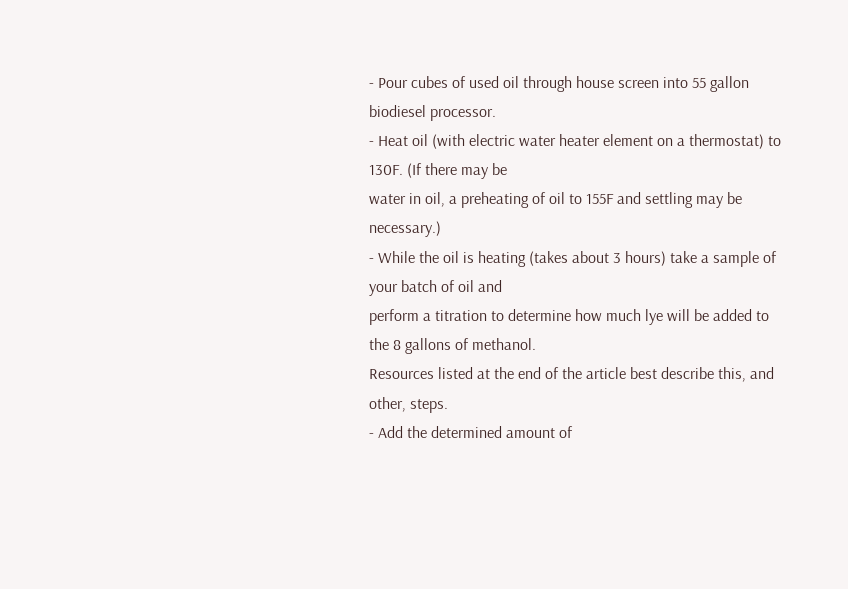- Pour cubes of used oil through house screen into 55 gallon biodiesel processor.
- Heat oil (with electric water heater element on a thermostat) to 130F. (If there may be
water in oil, a preheating of oil to 155F and settling may be necessary.)
- While the oil is heating (takes about 3 hours) take a sample of your batch of oil and
perform a titration to determine how much lye will be added to the 8 gallons of methanol.
Resources listed at the end of the article best describe this, and other, steps.
- Add the determined amount of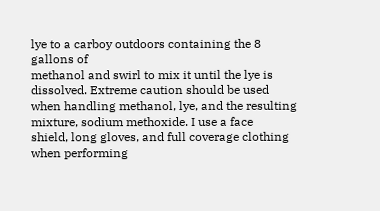lye to a carboy outdoors containing the 8 gallons of
methanol and swirl to mix it until the lye is dissolved. Extreme caution should be used
when handling methanol, lye, and the resulting mixture, sodium methoxide. I use a face
shield, long gloves, and full coverage clothing when performing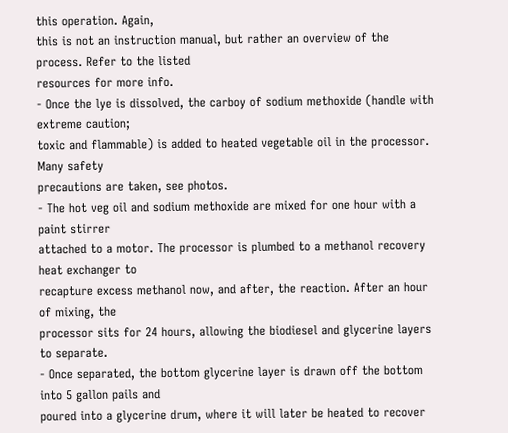this operation. Again,
this is not an instruction manual, but rather an overview of the process. Refer to the listed
resources for more info.
- Once the lye is dissolved, the carboy of sodium methoxide (handle with extreme caution;
toxic and flammable) is added to heated vegetable oil in the processor. Many safety
precautions are taken, see photos.
- The hot veg oil and sodium methoxide are mixed for one hour with a paint stirrer
attached to a motor. The processor is plumbed to a methanol recovery heat exchanger to
recapture excess methanol now, and after, the reaction. After an hour of mixing, the
processor sits for 24 hours, allowing the biodiesel and glycerine layers to separate.
- Once separated, the bottom glycerine layer is drawn off the bottom into 5 gallon pails and
poured into a glycerine drum, where it will later be heated to recover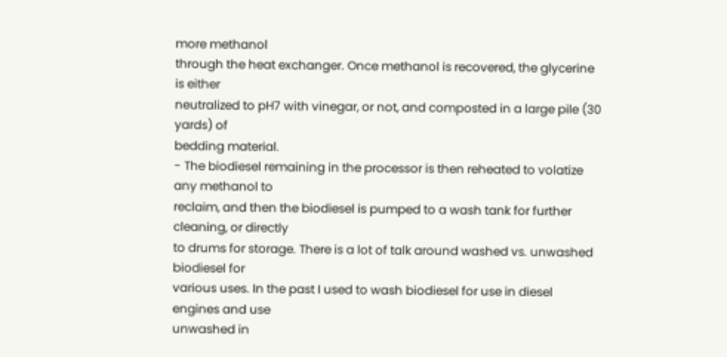more methanol
through the heat exchanger. Once methanol is recovered, the glycerine is either
neutralized to pH7 with vinegar, or not, and composted in a large pile (30 yards) of
bedding material.
- The biodiesel remaining in the processor is then reheated to volatize any methanol to
reclaim, and then the biodiesel is pumped to a wash tank for further cleaning, or directly
to drums for storage. There is a lot of talk around washed vs. unwashed biodiesel for
various uses. In the past I used to wash biodiesel for use in diesel engines and use
unwashed in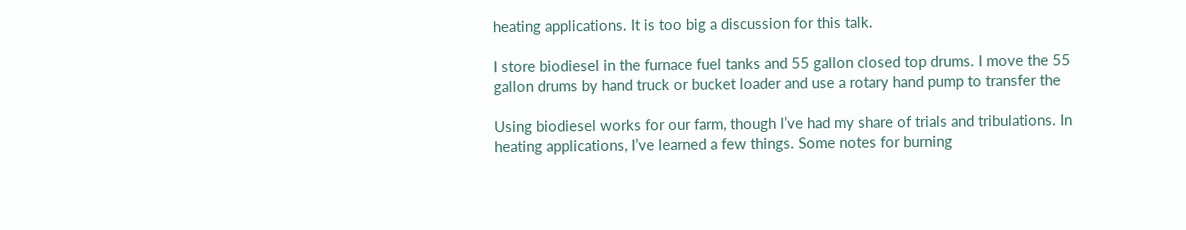heating applications. It is too big a discussion for this talk.

I store biodiesel in the furnace fuel tanks and 55 gallon closed top drums. I move the 55
gallon drums by hand truck or bucket loader and use a rotary hand pump to transfer the

Using biodiesel works for our farm, though I’ve had my share of trials and tribulations. In
heating applications, I’ve learned a few things. Some notes for burning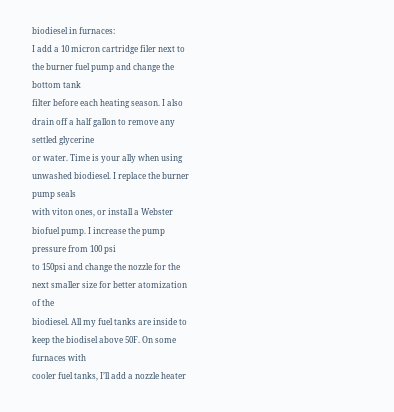biodiesel in furnaces:
I add a 10 micron cartridge filer next to the burner fuel pump and change the bottom tank
filter before each heating season. I also drain off a half gallon to remove any settled glycerine
or water. Time is your ally when using unwashed biodiesel. I replace the burner pump seals
with viton ones, or install a Webster biofuel pump. I increase the pump pressure from 100 psi
to 150psi and change the nozzle for the next smaller size for better atomization of the
biodiesel. All my fuel tanks are inside to keep the biodisel above 50F. On some furnaces with
cooler fuel tanks, I’ll add a nozzle heater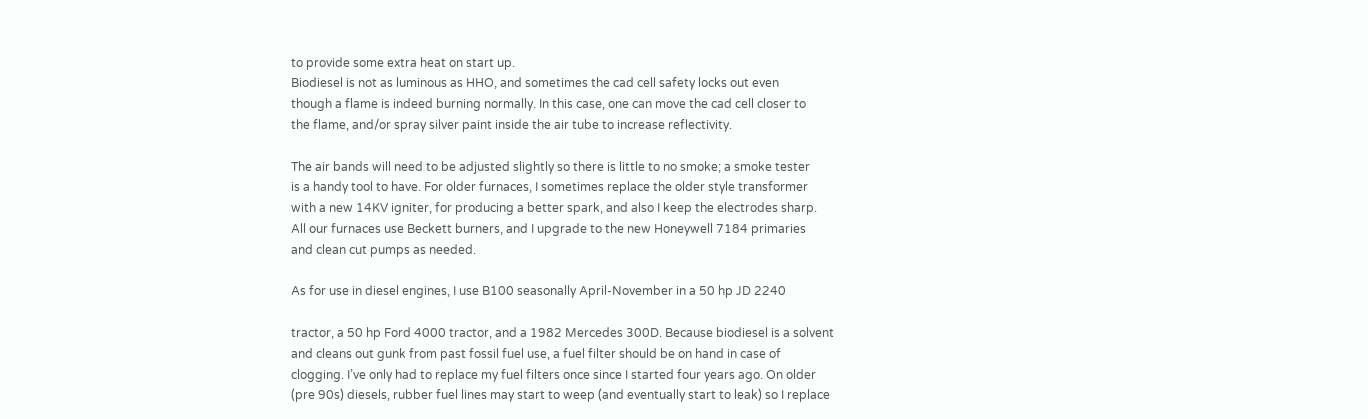to provide some extra heat on start up.
Biodiesel is not as luminous as HHO, and sometimes the cad cell safety locks out even
though a flame is indeed burning normally. In this case, one can move the cad cell closer to
the flame, and/or spray silver paint inside the air tube to increase reflectivity.

The air bands will need to be adjusted slightly so there is little to no smoke; a smoke tester
is a handy tool to have. For older furnaces, I sometimes replace the older style transformer
with a new 14KV igniter, for producing a better spark, and also I keep the electrodes sharp.
All our furnaces use Beckett burners, and I upgrade to the new Honeywell 7184 primaries
and clean cut pumps as needed.

As for use in diesel engines, I use B100 seasonally April-November in a 50 hp JD 2240

tractor, a 50 hp Ford 4000 tractor, and a 1982 Mercedes 300D. Because biodiesel is a solvent
and cleans out gunk from past fossil fuel use, a fuel filter should be on hand in case of
clogging. I’ve only had to replace my fuel filters once since I started four years ago. On older
(pre 90s) diesels, rubber fuel lines may start to weep (and eventually start to leak) so I replace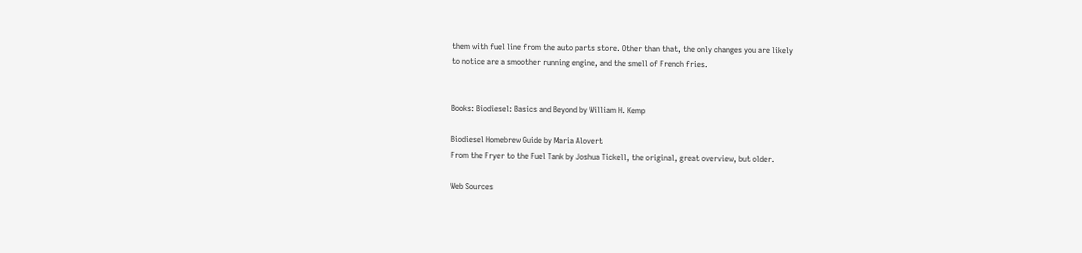them with fuel line from the auto parts store. Other than that, the only changes you are likely
to notice are a smoother running engine, and the smell of French fries.


Books: Biodiesel: Basics and Beyond by William H. Kemp

Biodiesel Homebrew Guide by Maria Alovert
From the Fryer to the Fuel Tank by Joshua Tickell, the original, great overview, but older.

Web Sources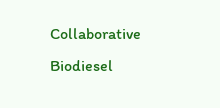Collaborative Biodiesel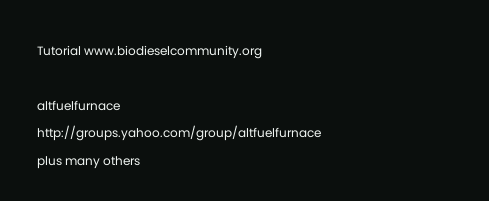Tutorial www.biodieselcommunity.org

altfuelfurnace http://groups.yahoo.com/group/altfuelfurnace
plus many others